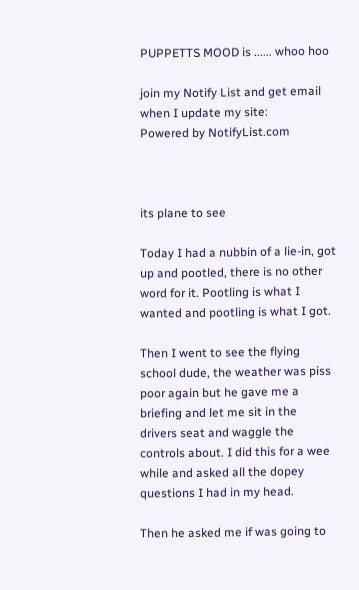PUPPETTS MOOD is ...... whoo hoo

join my Notify List and get email when I update my site:
Powered by NotifyList.com



its plane to see

Today I had a nubbin of a lie-in, got up and pootled, there is no other word for it. Pootling is what I wanted and pootling is what I got.

Then I went to see the flying school dude, the weather was piss poor again but he gave me a briefing and let me sit in the drivers seat and waggle the controls about. I did this for a wee while and asked all the dopey questions I had in my head.

Then he asked me if was going to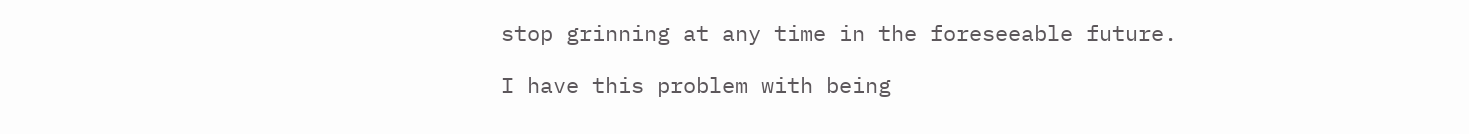stop grinning at any time in the foreseeable future.

I have this problem with being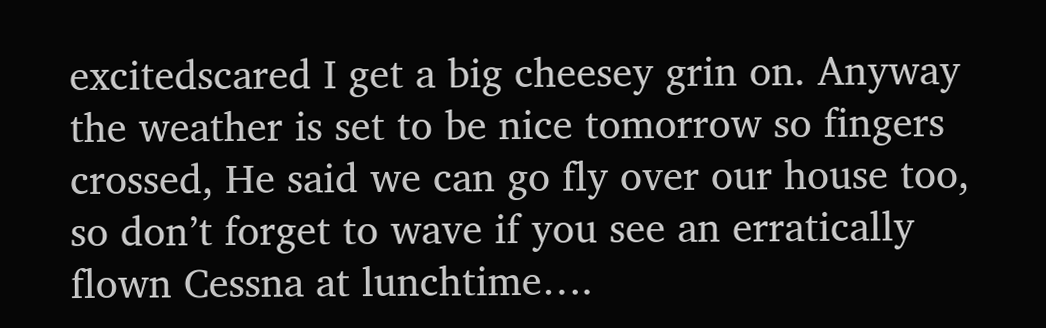excitedscared I get a big cheesey grin on. Anyway the weather is set to be nice tomorrow so fingers crossed, He said we can go fly over our house too, so don’t forget to wave if you see an erratically flown Cessna at lunchtime….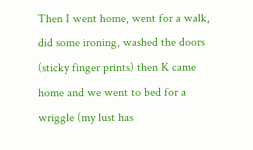Then I went home, went for a walk, did some ironing, washed the doors (sticky finger prints) then K came home and we went to bed for a wriggle (my lust has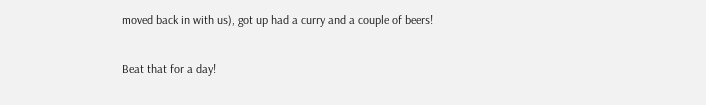moved back in with us), got up had a curry and a couple of beers!

Beat that for a day!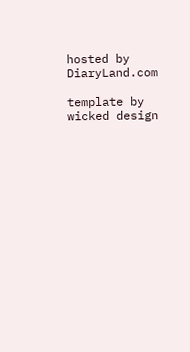hosted by DiaryLand.com

template by wicked design